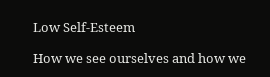Low Self-Esteem

How we see ourselves and how we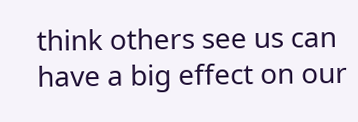think others see us can have a big effect on our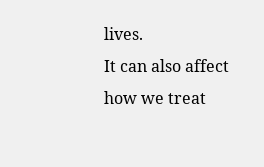lives.
It can also affect how we treat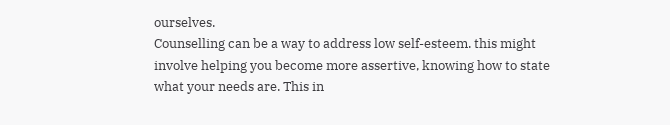ourselves.
Counselling can be a way to address low self-esteem. this might involve helping you become more assertive, knowing how to state what your needs are. This in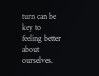turn can be key to feeling better about ourselves.